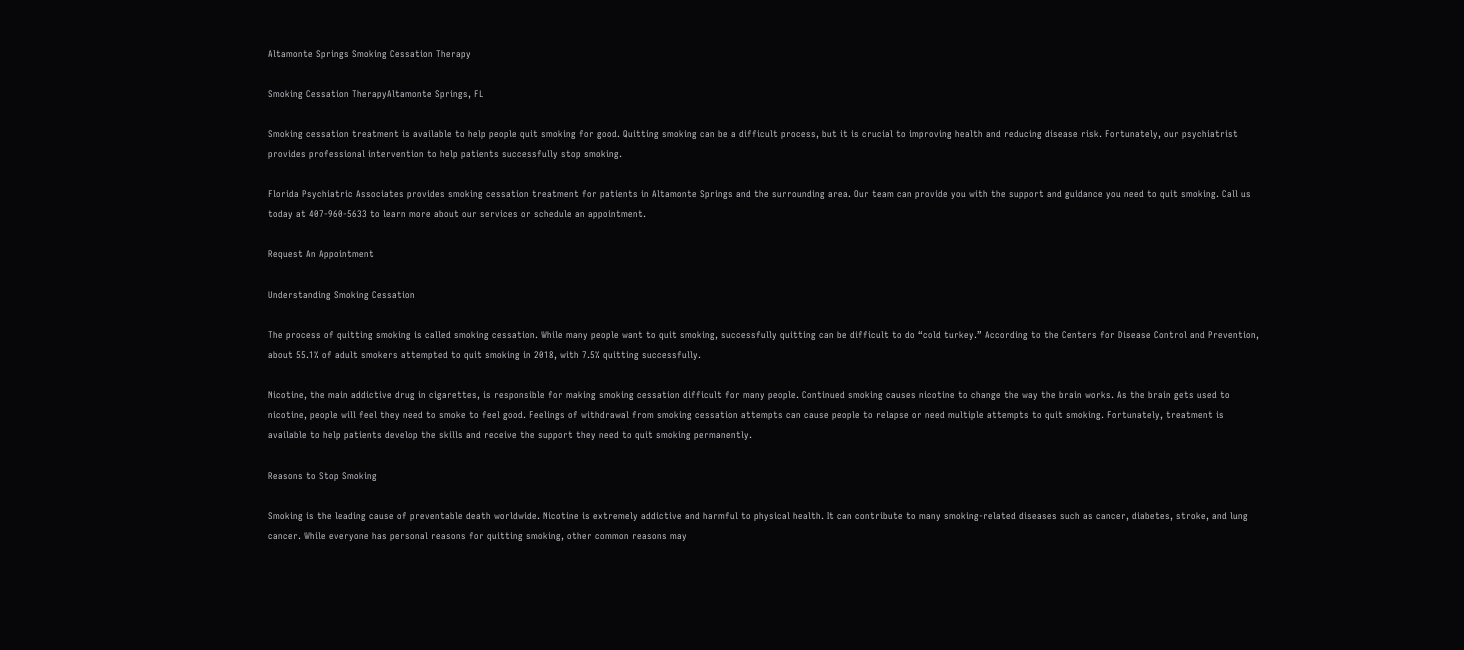Altamonte Springs Smoking Cessation Therapy

Smoking Cessation TherapyAltamonte Springs, FL

Smoking cessation treatment is available to help people quit smoking for good. Quitting smoking can be a difficult process, but it is crucial to improving health and reducing disease risk. Fortunately, our psychiatrist provides professional intervention to help patients successfully stop smoking.

Florida Psychiatric Associates provides smoking cessation treatment for patients in Altamonte Springs and the surrounding area. Our team can provide you with the support and guidance you need to quit smoking. Call us today at 407-960-5633 to learn more about our services or schedule an appointment.

Request An Appointment

Understanding Smoking Cessation

The process of quitting smoking is called smoking cessation. While many people want to quit smoking, successfully quitting can be difficult to do “cold turkey.” According to the Centers for Disease Control and Prevention, about 55.1% of adult smokers attempted to quit smoking in 2018, with 7.5% quitting successfully.

Nicotine, the main addictive drug in cigarettes, is responsible for making smoking cessation difficult for many people. Continued smoking causes nicotine to change the way the brain works. As the brain gets used to nicotine, people will feel they need to smoke to feel good. Feelings of withdrawal from smoking cessation attempts can cause people to relapse or need multiple attempts to quit smoking. Fortunately, treatment is available to help patients develop the skills and receive the support they need to quit smoking permanently.

Reasons to Stop Smoking

Smoking is the leading cause of preventable death worldwide. Nicotine is extremely addictive and harmful to physical health. It can contribute to many smoking-related diseases such as cancer, diabetes, stroke, and lung cancer. While everyone has personal reasons for quitting smoking, other common reasons may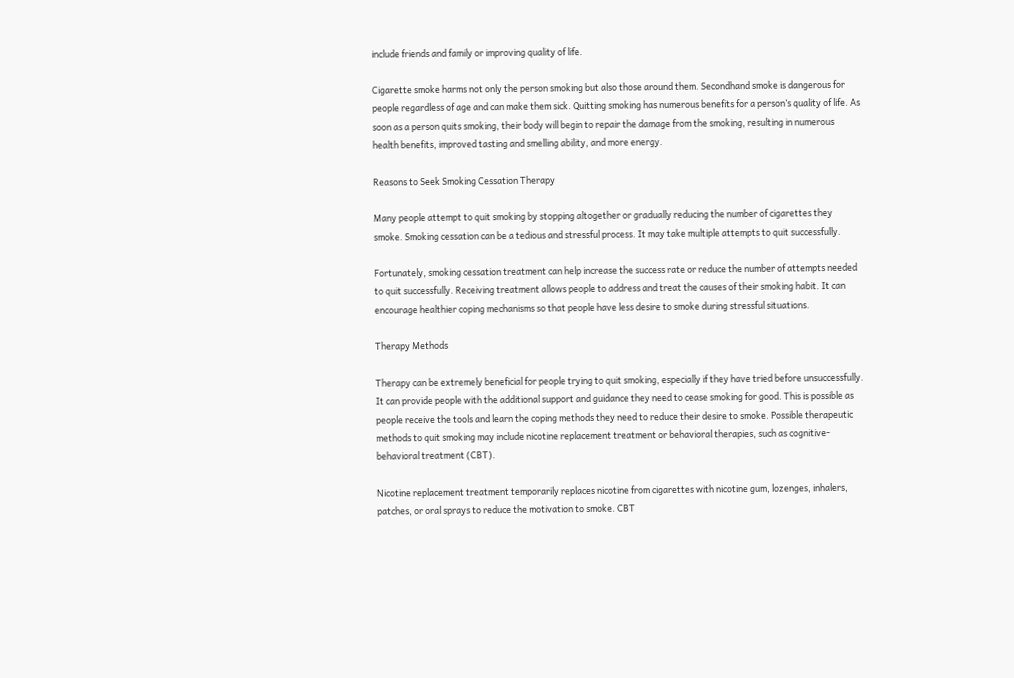include friends and family or improving quality of life.

Cigarette smoke harms not only the person smoking but also those around them. Secondhand smoke is dangerous for people regardless of age and can make them sick. Quitting smoking has numerous benefits for a person’s quality of life. As soon as a person quits smoking, their body will begin to repair the damage from the smoking, resulting in numerous health benefits, improved tasting and smelling ability, and more energy.

Reasons to Seek Smoking Cessation Therapy

Many people attempt to quit smoking by stopping altogether or gradually reducing the number of cigarettes they smoke. Smoking cessation can be a tedious and stressful process. It may take multiple attempts to quit successfully.

Fortunately, smoking cessation treatment can help increase the success rate or reduce the number of attempts needed to quit successfully. Receiving treatment allows people to address and treat the causes of their smoking habit. It can encourage healthier coping mechanisms so that people have less desire to smoke during stressful situations.

Therapy Methods

Therapy can be extremely beneficial for people trying to quit smoking, especially if they have tried before unsuccessfully. It can provide people with the additional support and guidance they need to cease smoking for good. This is possible as people receive the tools and learn the coping methods they need to reduce their desire to smoke. Possible therapeutic methods to quit smoking may include nicotine replacement treatment or behavioral therapies, such as cognitive-behavioral treatment (CBT).

Nicotine replacement treatment temporarily replaces nicotine from cigarettes with nicotine gum, lozenges, inhalers, patches, or oral sprays to reduce the motivation to smoke. CBT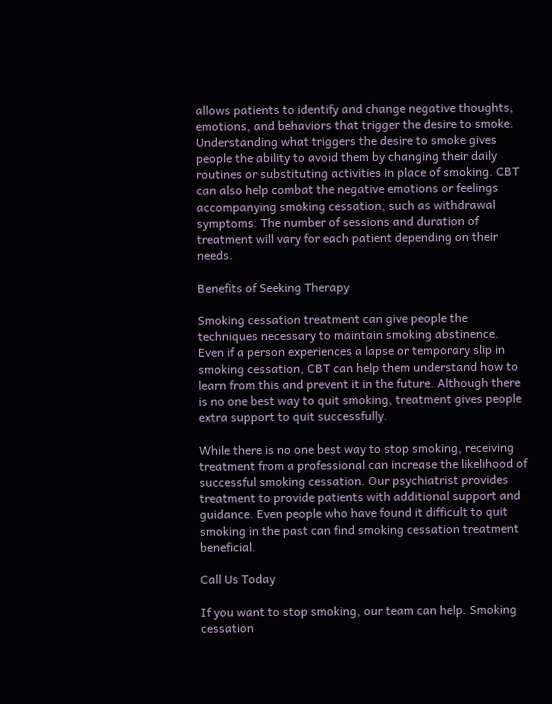allows patients to identify and change negative thoughts, emotions, and behaviors that trigger the desire to smoke. Understanding what triggers the desire to smoke gives people the ability to avoid them by changing their daily routines or substituting activities in place of smoking. CBT can also help combat the negative emotions or feelings accompanying smoking cessation, such as withdrawal symptoms. The number of sessions and duration of treatment will vary for each patient depending on their needs.

Benefits of Seeking Therapy

Smoking cessation treatment can give people the techniques necessary to maintain smoking abstinence. Even if a person experiences a lapse or temporary slip in smoking cessation, CBT can help them understand how to learn from this and prevent it in the future. Although there is no one best way to quit smoking, treatment gives people extra support to quit successfully.

While there is no one best way to stop smoking, receiving treatment from a professional can increase the likelihood of successful smoking cessation. Our psychiatrist provides treatment to provide patients with additional support and guidance. Even people who have found it difficult to quit smoking in the past can find smoking cessation treatment beneficial.

Call Us Today

If you want to stop smoking, our team can help. Smoking cessation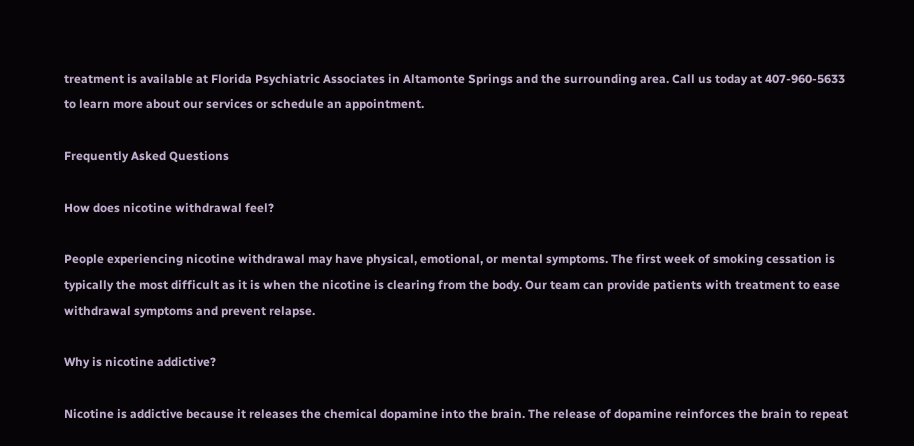treatment is available at Florida Psychiatric Associates in Altamonte Springs and the surrounding area. Call us today at 407-960-5633 to learn more about our services or schedule an appointment.

Frequently Asked Questions

How does nicotine withdrawal feel?

People experiencing nicotine withdrawal may have physical, emotional, or mental symptoms. The first week of smoking cessation is typically the most difficult as it is when the nicotine is clearing from the body. Our team can provide patients with treatment to ease withdrawal symptoms and prevent relapse.

Why is nicotine addictive?

Nicotine is addictive because it releases the chemical dopamine into the brain. The release of dopamine reinforces the brain to repeat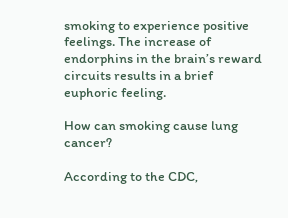smoking to experience positive feelings. The increase of endorphins in the brain’s reward circuits results in a brief euphoric feeling.

How can smoking cause lung cancer?

According to the CDC,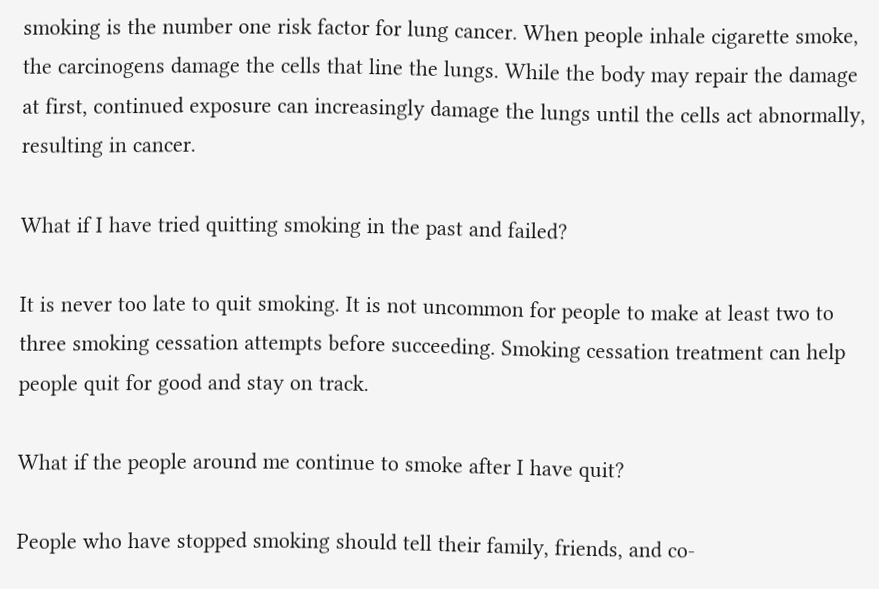smoking is the number one risk factor for lung cancer. When people inhale cigarette smoke, the carcinogens damage the cells that line the lungs. While the body may repair the damage at first, continued exposure can increasingly damage the lungs until the cells act abnormally, resulting in cancer.

What if I have tried quitting smoking in the past and failed?

It is never too late to quit smoking. It is not uncommon for people to make at least two to three smoking cessation attempts before succeeding. Smoking cessation treatment can help people quit for good and stay on track.

What if the people around me continue to smoke after I have quit?

People who have stopped smoking should tell their family, friends, and co-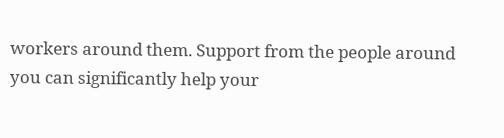workers around them. Support from the people around you can significantly help your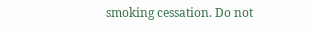smoking cessation. Do not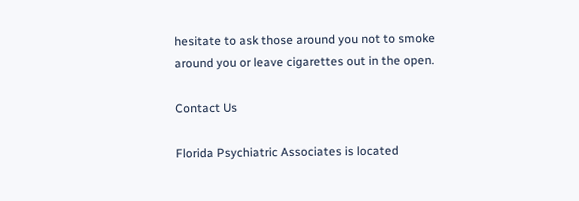hesitate to ask those around you not to smoke around you or leave cigarettes out in the open.

Contact Us

Florida Psychiatric Associates is located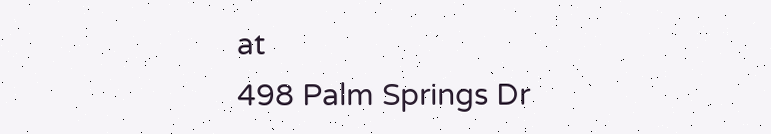at
498 Palm Springs Dr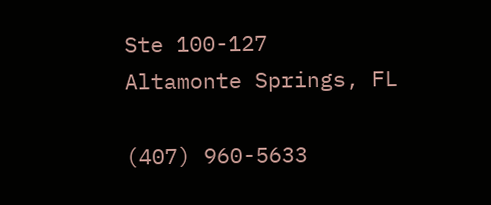Ste 100-127
Altamonte Springs, FL

(407) 960-5633